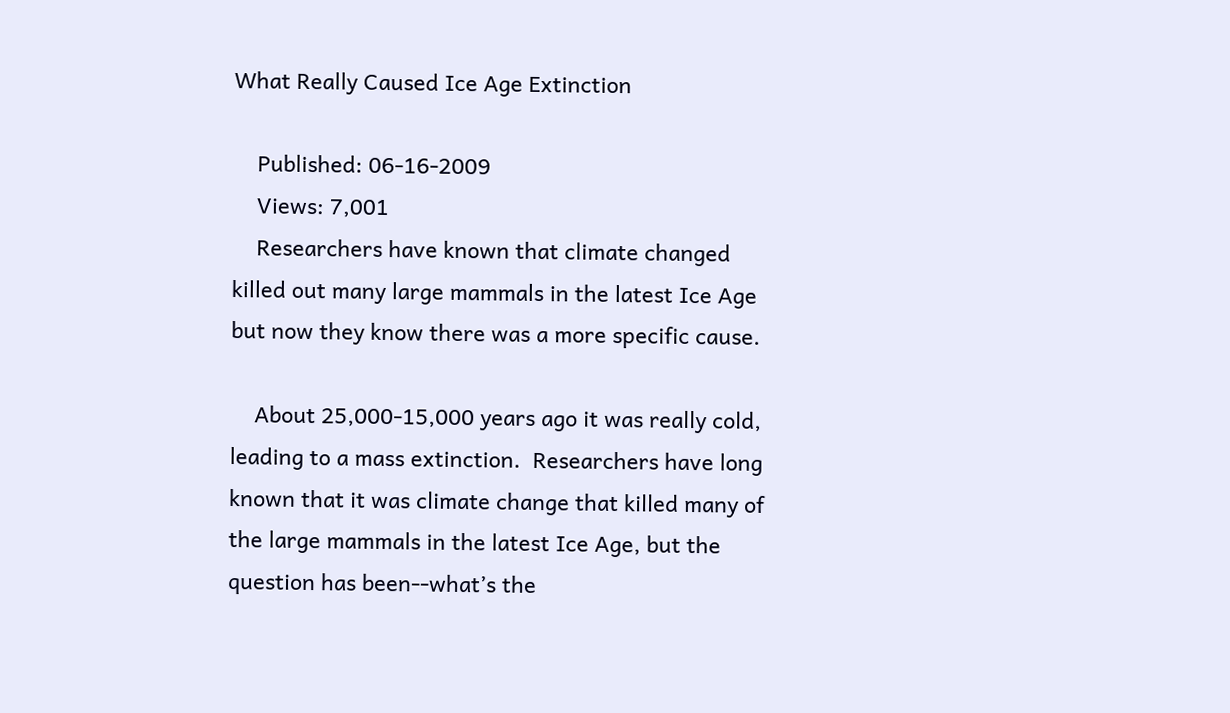What Really Caused Ice Age Extinction

    Published: 06-16-2009
    Views: 7,001
    Researchers have known that climate changed killed out many large mammals in the latest Ice Age but now they know there was a more specific cause.

    About 25,000-15,000 years ago it was really cold, leading to a mass extinction.  Researchers have long known that it was climate change that killed many of the large mammals in the latest Ice Age, but the question has been--what’s the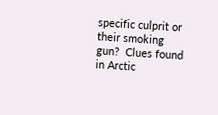specific culprit or their smoking gun?  Clues found in Arctic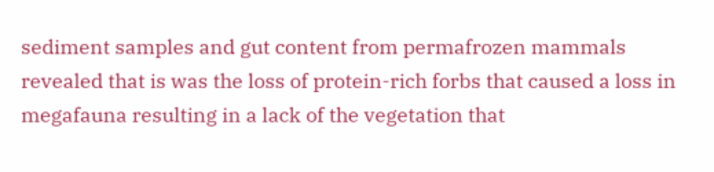sediment samples and gut content from permafrozen mammals revealed that is was the loss of protein-rich forbs that caused a loss in megafauna resulting in a lack of the vegetation that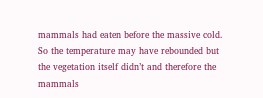mammals had eaten before the massive cold. So the temperature may have rebounded but the vegetation itself didn’t and therefore the mammals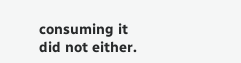consuming it did not either.